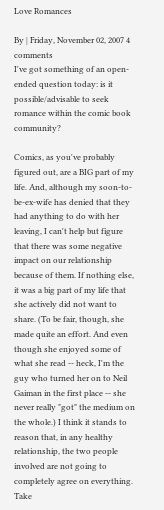Love Romances

By | Friday, November 02, 2007 4 comments
I've got something of an open-ended question today: is it possible/advisable to seek romance within the comic book community?

Comics, as you've probably figured out, are a BIG part of my life. And, although my soon-to-be-ex-wife has denied that they had anything to do with her leaving, I can't help but figure that there was some negative impact on our relationship because of them. If nothing else, it was a big part of my life that she actively did not want to share. (To be fair, though, she made quite an effort. And even though she enjoyed some of what she read -- heck, I'm the guy who turned her on to Neil Gaiman in the first place -- she never really "got" the medium on the whole.) I think it stands to reason that, in any healthy relationship, the two people involved are not going to completely agree on everything. Take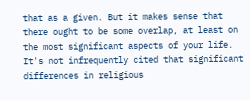that as a given. But it makes sense that there ought to be some overlap, at least on the most significant aspects of your life. It's not infrequently cited that significant differences in religious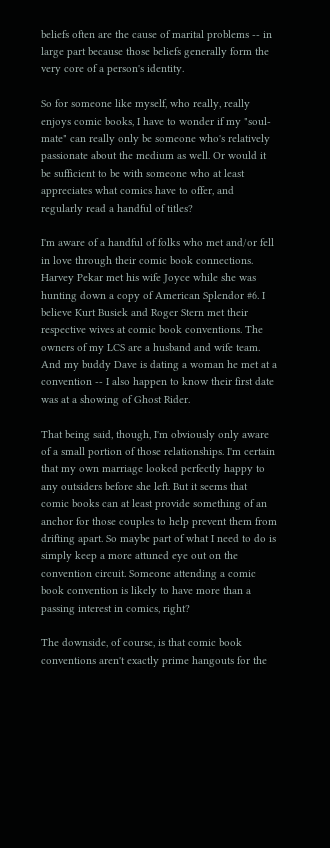beliefs often are the cause of marital problems -- in large part because those beliefs generally form the very core of a person's identity.

So for someone like myself, who really, really enjoys comic books, I have to wonder if my "soul-mate" can really only be someone who's relatively passionate about the medium as well. Or would it be sufficient to be with someone who at least appreciates what comics have to offer, and regularly read a handful of titles?

I'm aware of a handful of folks who met and/or fell in love through their comic book connections. Harvey Pekar met his wife Joyce while she was hunting down a copy of American Splendor #6. I believe Kurt Busiek and Roger Stern met their respective wives at comic book conventions. The owners of my LCS are a husband and wife team. And my buddy Dave is dating a woman he met at a convention -- I also happen to know their first date was at a showing of Ghost Rider.

That being said, though, I'm obviously only aware of a small portion of those relationships. I'm certain that my own marriage looked perfectly happy to any outsiders before she left. But it seems that comic books can at least provide something of an anchor for those couples to help prevent them from drifting apart. So maybe part of what I need to do is simply keep a more attuned eye out on the convention circuit. Someone attending a comic book convention is likely to have more than a passing interest in comics, right?

The downside, of course, is that comic book conventions aren't exactly prime hangouts for the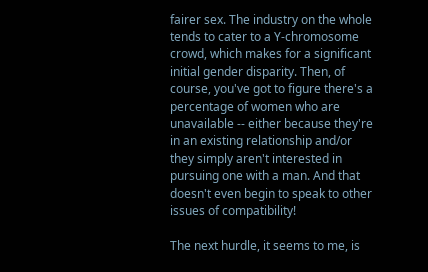fairer sex. The industry on the whole tends to cater to a Y-chromosome crowd, which makes for a significant initial gender disparity. Then, of course, you've got to figure there's a percentage of women who are unavailable -- either because they're in an existing relationship and/or they simply aren't interested in pursuing one with a man. And that doesn't even begin to speak to other issues of compatibility!

The next hurdle, it seems to me, is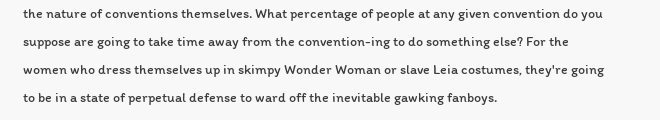the nature of conventions themselves. What percentage of people at any given convention do you suppose are going to take time away from the convention-ing to do something else? For the women who dress themselves up in skimpy Wonder Woman or slave Leia costumes, they're going to be in a state of perpetual defense to ward off the inevitable gawking fanboys.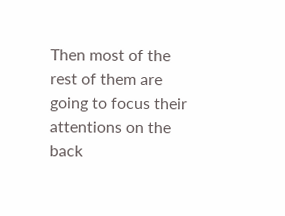Then most of the rest of them are going to focus their attentions on the back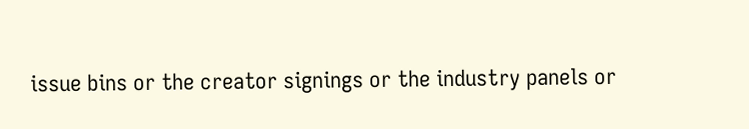issue bins or the creator signings or the industry panels or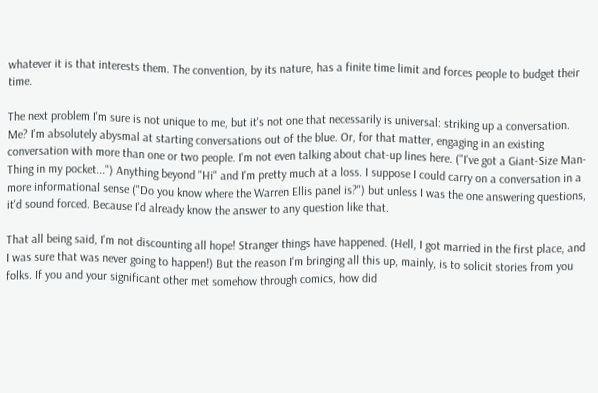whatever it is that interests them. The convention, by its nature, has a finite time limit and forces people to budget their time.

The next problem I'm sure is not unique to me, but it's not one that necessarily is universal: striking up a conversation. Me? I'm absolutely abysmal at starting conversations out of the blue. Or, for that matter, engaging in an existing conversation with more than one or two people. I'm not even talking about chat-up lines here. ("I've got a Giant-Size Man-Thing in my pocket...") Anything beyond "Hi" and I'm pretty much at a loss. I suppose I could carry on a conversation in a more informational sense ("Do you know where the Warren Ellis panel is?") but unless I was the one answering questions, it'd sound forced. Because I'd already know the answer to any question like that.

That all being said, I'm not discounting all hope! Stranger things have happened. (Hell, I got married in the first place, and I was sure that was never going to happen!) But the reason I'm bringing all this up, mainly, is to solicit stories from you folks. If you and your significant other met somehow through comics, how did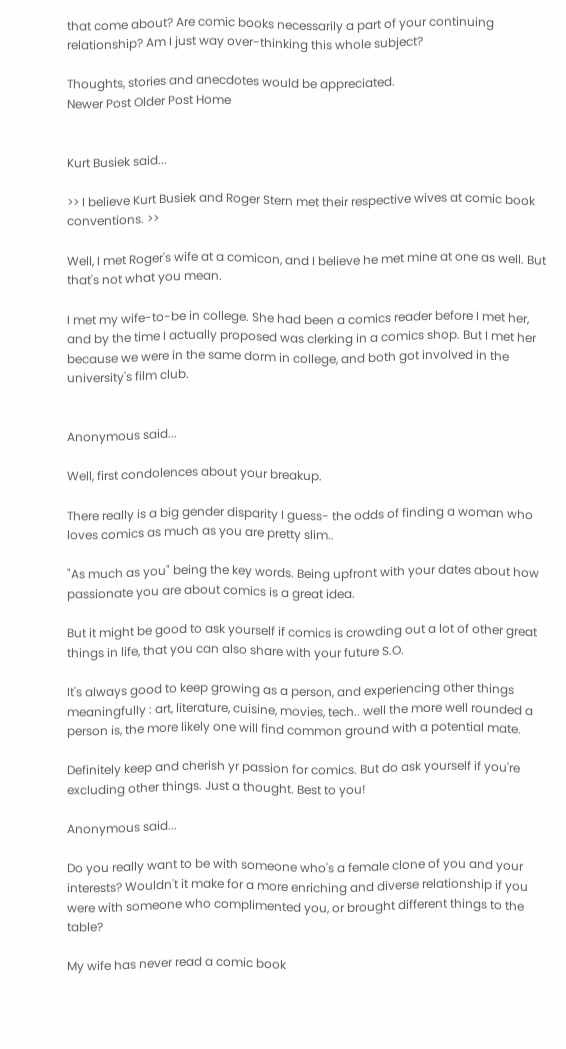that come about? Are comic books necessarily a part of your continuing relationship? Am I just way over-thinking this whole subject?

Thoughts, stories and anecdotes would be appreciated.
Newer Post Older Post Home


Kurt Busiek said...

>> I believe Kurt Busiek and Roger Stern met their respective wives at comic book conventions. >>

Well, I met Roger's wife at a comicon, and I believe he met mine at one as well. But that's not what you mean.

I met my wife-to-be in college. She had been a comics reader before I met her, and by the time I actually proposed was clerking in a comics shop. But I met her because we were in the same dorm in college, and both got involved in the university's film club.


Anonymous said...

Well, first condolences about your breakup.

There really is a big gender disparity I guess- the odds of finding a woman who loves comics as much as you are pretty slim..

"As much as you" being the key words. Being upfront with your dates about how passionate you are about comics is a great idea.

But it might be good to ask yourself if comics is crowding out a lot of other great things in life, that you can also share with your future S.O.

It's always good to keep growing as a person, and experiencing other things meaningfully : art, literature, cuisine, movies, tech.. well the more well rounded a person is, the more likely one will find common ground with a potential mate.

Definitely keep and cherish yr passion for comics. But do ask yourself if you're excluding other things. Just a thought. Best to you!

Anonymous said...

Do you really want to be with someone who's a female clone of you and your interests? Wouldn't it make for a more enriching and diverse relationship if you were with someone who complimented you, or brought different things to the table?

My wife has never read a comic book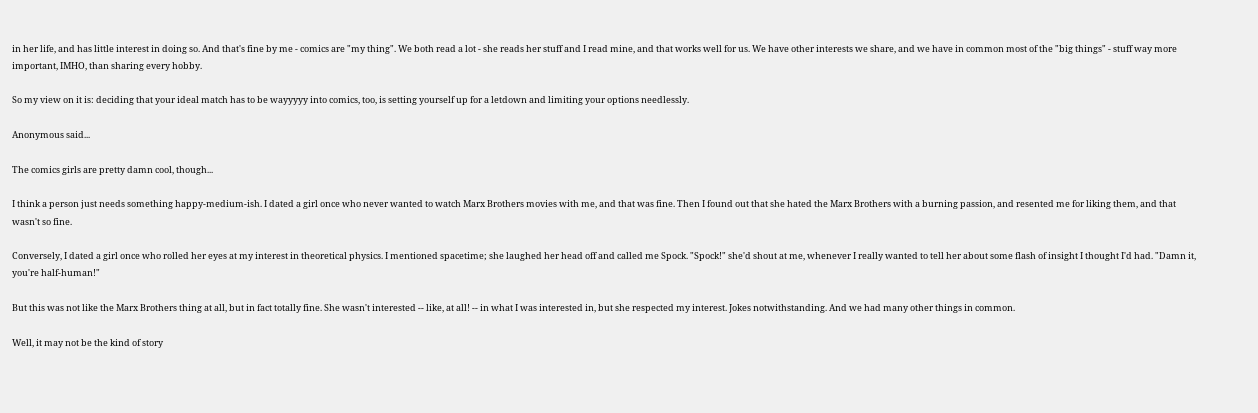in her life, and has little interest in doing so. And that's fine by me - comics are "my thing". We both read a lot - she reads her stuff and I read mine, and that works well for us. We have other interests we share, and we have in common most of the "big things" - stuff way more important, IMHO, than sharing every hobby.

So my view on it is: deciding that your ideal match has to be wayyyyy into comics, too, is setting yourself up for a letdown and limiting your options needlessly.

Anonymous said...

The comics girls are pretty damn cool, though...

I think a person just needs something happy-medium-ish. I dated a girl once who never wanted to watch Marx Brothers movies with me, and that was fine. Then I found out that she hated the Marx Brothers with a burning passion, and resented me for liking them, and that wasn't so fine.

Conversely, I dated a girl once who rolled her eyes at my interest in theoretical physics. I mentioned spacetime; she laughed her head off and called me Spock. "Spock!" she'd shout at me, whenever I really wanted to tell her about some flash of insight I thought I'd had. "Damn it, you're half-human!"

But this was not like the Marx Brothers thing at all, but in fact totally fine. She wasn't interested -- like, at all! -- in what I was interested in, but she respected my interest. Jokes notwithstanding. And we had many other things in common.

Well, it may not be the kind of story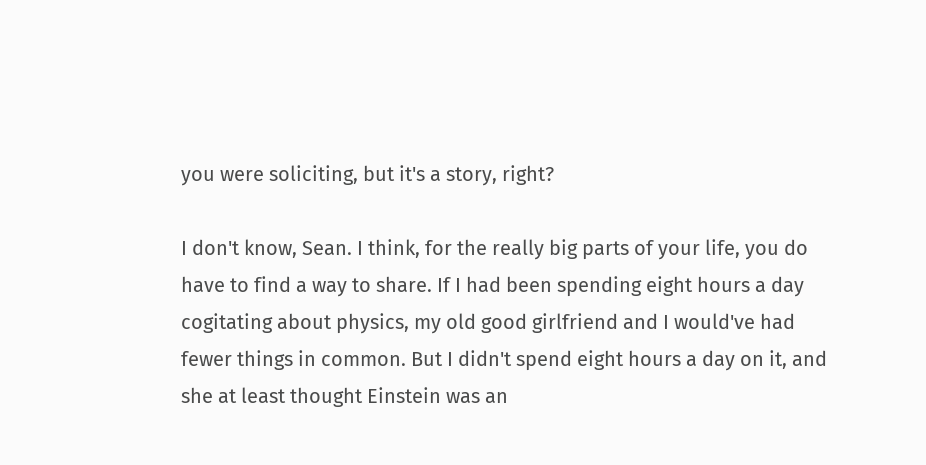you were soliciting, but it's a story, right?

I don't know, Sean. I think, for the really big parts of your life, you do have to find a way to share. If I had been spending eight hours a day cogitating about physics, my old good girlfriend and I would've had fewer things in common. But I didn't spend eight hours a day on it, and she at least thought Einstein was an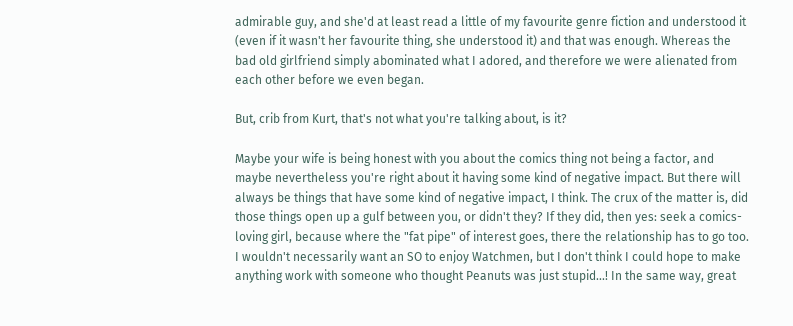admirable guy, and she'd at least read a little of my favourite genre fiction and understood it (even if it wasn't her favourite thing, she understood it) and that was enough. Whereas the bad old girlfriend simply abominated what I adored, and therefore we were alienated from each other before we even began.

But, crib from Kurt, that's not what you're talking about, is it?

Maybe your wife is being honest with you about the comics thing not being a factor, and maybe nevertheless you're right about it having some kind of negative impact. But there will always be things that have some kind of negative impact, I think. The crux of the matter is, did those things open up a gulf between you, or didn't they? If they did, then yes: seek a comics-loving girl, because where the "fat pipe" of interest goes, there the relationship has to go too. I wouldn't necessarily want an SO to enjoy Watchmen, but I don't think I could hope to make anything work with someone who thought Peanuts was just stupid...! In the same way, great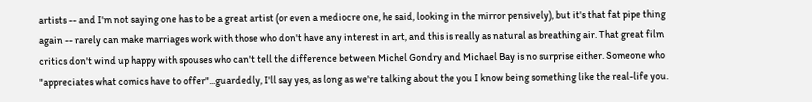artists -- and I'm not saying one has to be a great artist (or even a mediocre one, he said, looking in the mirror pensively), but it's that fat pipe thing again -- rarely can make marriages work with those who don't have any interest in art, and this is really as natural as breathing air. That great film critics don't wind up happy with spouses who can't tell the difference between Michel Gondry and Michael Bay is no surprise either. Someone who "appreciates what comics have to offer"...guardedly, I'll say yes, as long as we're talking about the you I know being something like the real-life you.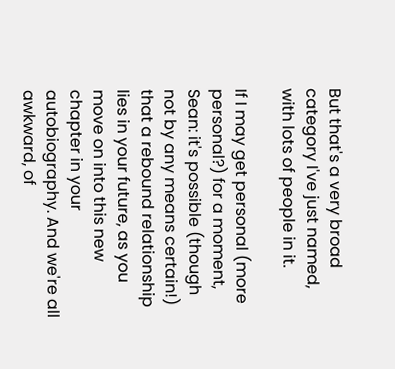But that's a very broad category I've just named, with lots of people in it.

If I may get personal (more personal?) for a moment, Sean: it's possible (though not by any means certain!) that a rebound relationship lies in your future, as you move on into this new chapter in your autobiography. And we're all awkward, of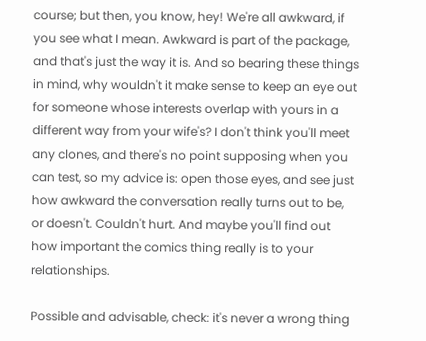course; but then, you know, hey! We're all awkward, if you see what I mean. Awkward is part of the package, and that's just the way it is. And so bearing these things in mind, why wouldn't it make sense to keep an eye out for someone whose interests overlap with yours in a different way from your wife's? I don't think you'll meet any clones, and there's no point supposing when you can test, so my advice is: open those eyes, and see just how awkward the conversation really turns out to be, or doesn't. Couldn't hurt. And maybe you'll find out how important the comics thing really is to your relationships.

Possible and advisable, check: it's never a wrong thing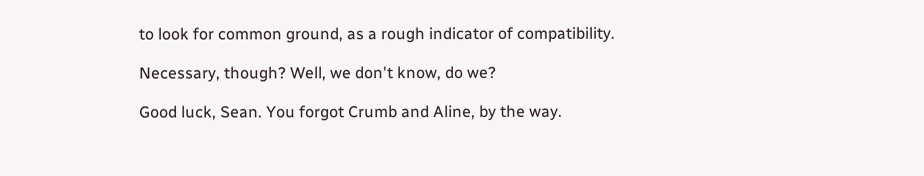to look for common ground, as a rough indicator of compatibility.

Necessary, though? Well, we don't know, do we?

Good luck, Sean. You forgot Crumb and Aline, by the way.